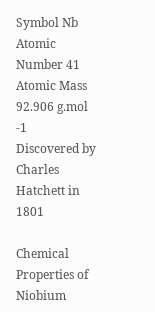Symbol Nb
Atomic Number 41
Atomic Mass 92.906 g.mol -1
Discovered by Charles Hatchett in 1801

Chemical Properties of Niobium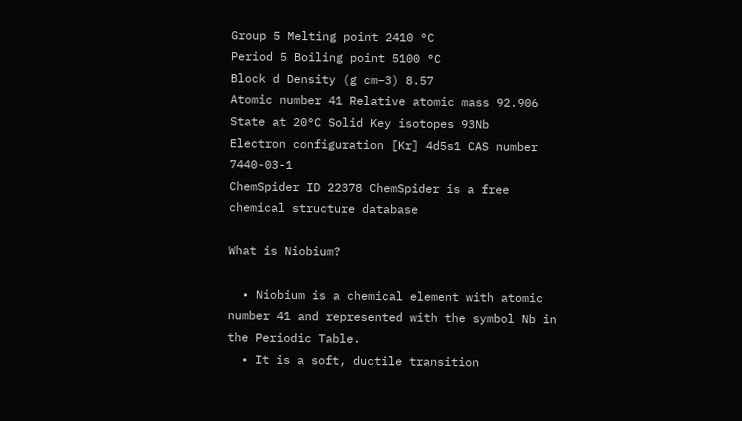Group 5 Melting point 2410 °C
Period 5 Boiling point 5100 °C
Block d Density (g cm−3) 8.57
Atomic number 41 Relative atomic mass 92.906
State at 20°C Solid Key isotopes 93Nb
Electron configuration [Kr] 4d5s1 CAS number 7440-03-1
ChemSpider ID 22378 ChemSpider is a free chemical structure database

What is Niobium?

  • Niobium is a chemical element with atomic number 41 and represented with the symbol Nb in the Periodic Table.
  • It is a soft, ductile transition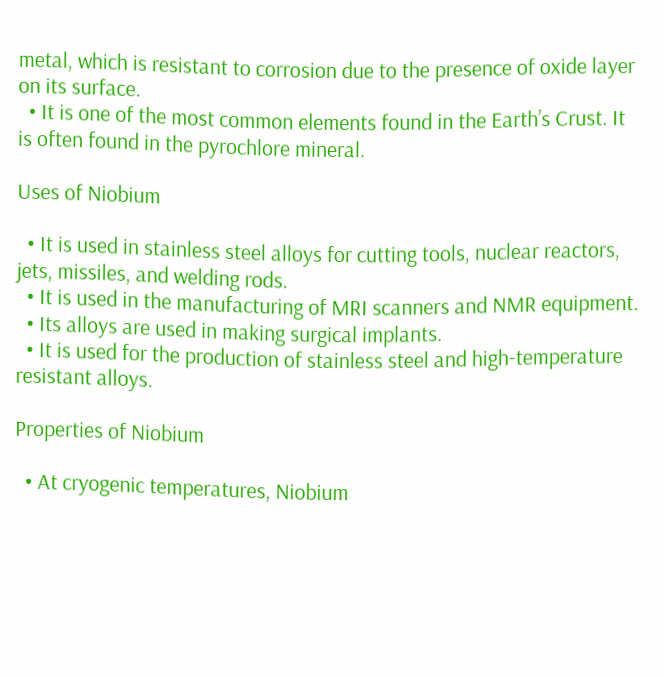metal, which is resistant to corrosion due to the presence of oxide layer on its surface.
  • It is one of the most common elements found in the Earth’s Crust. It is often found in the pyrochlore mineral.

Uses of Niobium

  • It is used in stainless steel alloys for cutting tools, nuclear reactors, jets, missiles, and welding rods.
  • It is used in the manufacturing of MRI scanners and NMR equipment.
  • Its alloys are used in making surgical implants.
  • It is used for the production of stainless steel and high-temperature resistant alloys.

Properties of Niobium

  • At cryogenic temperatures, Niobium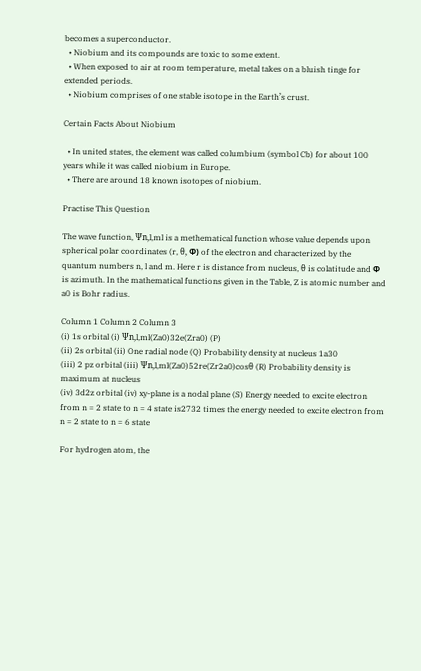becomes a superconductor.
  • Niobium and its compounds are toxic to some extent.
  • When exposed to air at room temperature, metal takes on a bluish tinge for extended periods.
  • Niobium comprises of one stable isotope in the Earth’s crust.

Certain Facts About Niobium

  • In united states, the element was called columbium (symbol Cb) for about 100 years while it was called niobium in Europe.
  • There are around 18 known isotopes of niobium.

Practise This Question

The wave function, Ψn,l,ml is a methematical function whose value depends upon spherical polar coordinates (r, θ, Ф) of the electron and characterized by the quantum numbers n, l and m. Here r is distance from nucleus, θ is colatitude and Ф is azimuth. In the mathematical functions given in the Table, Z is atomic number and a0 is Bohr radius.

Column 1 Column 2 Column 3
(i) 1s orbital (i) Ψn,l,ml(Za0)32e(Zra0) (P)
(ii) 2s orbital (ii) One radial node (Q) Probability density at nucleus 1a30
(iii) 2 pz orbital (iii) Ψn,l,ml(Za0)52re(Zr2a0)cosθ (R) Probability density is maximum at nucleus
(iv) 3d2z orbital (iv) xy-plane is a nodal plane (S) Energy needed to excite electron from n = 2 state to n = 4 state is2732 times the energy needed to excite electron from n = 2 state to n = 6 state

For hydrogen atom, the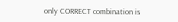only CORRECT combination is